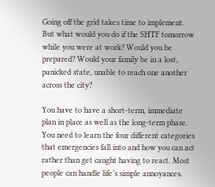Going off the grid takes time to implement. But what would you do if the SHTF tomorrow while you were at work? Would you be prepared? Would your family be in a lost, panicked state, unable to reach one another across the city?

You have to have a short-term, immediate plan in place as well as the long-term phase. You need to learn the four different categories that emergencies fall into and how you can act rather than get caught having to react. Most people can handle life’s simple annoyances.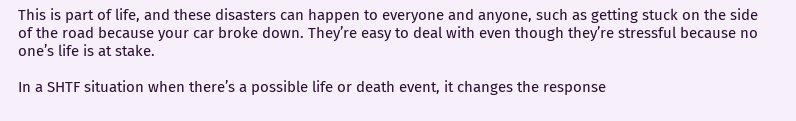This is part of life, and these disasters can happen to everyone and anyone, such as getting stuck on the side of the road because your car broke down. They’re easy to deal with even though they’re stressful because no one’s life is at stake.

In a SHTF situation when there’s a possible life or death event, it changes the response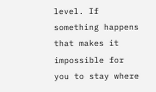level. If something happens that makes it impossible for you to stay where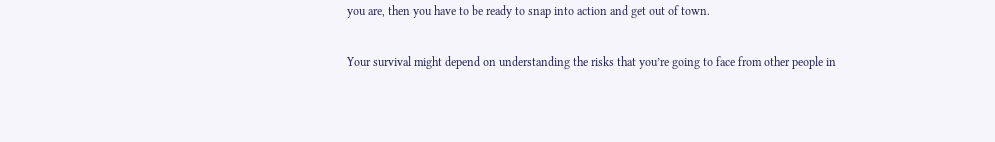you are, then you have to be ready to snap into action and get out of town.

Your survival might depend on understanding the risks that you’re going to face from other people in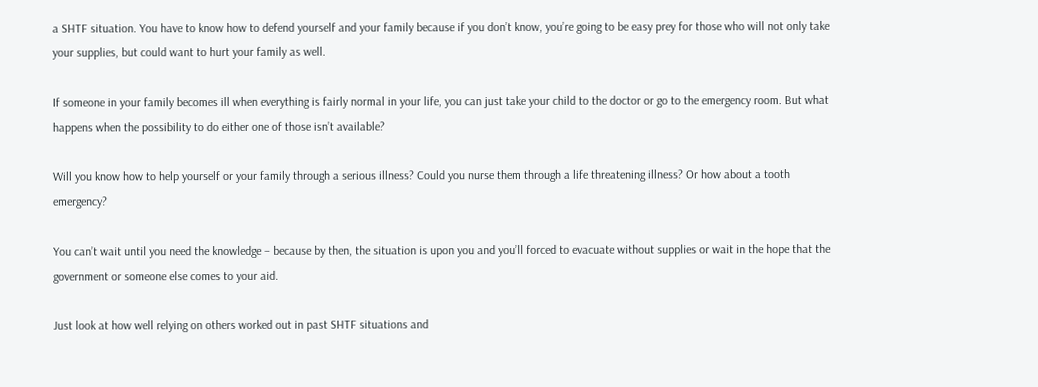a SHTF situation. You have to know how to defend yourself and your family because if you don’t know, you’re going to be easy prey for those who will not only take your supplies, but could want to hurt your family as well.

If someone in your family becomes ill when everything is fairly normal in your life, you can just take your child to the doctor or go to the emergency room. But what happens when the possibility to do either one of those isn’t available?

Will you know how to help yourself or your family through a serious illness? Could you nurse them through a life threatening illness? Or how about a tooth emergency?

You can’t wait until you need the knowledge – because by then, the situation is upon you and you’ll forced to evacuate without supplies or wait in the hope that the government or someone else comes to your aid.

Just look at how well relying on others worked out in past SHTF situations and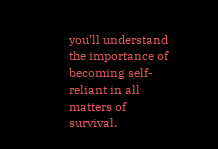you’ll understand the importance of becoming self-reliant in all matters of survival.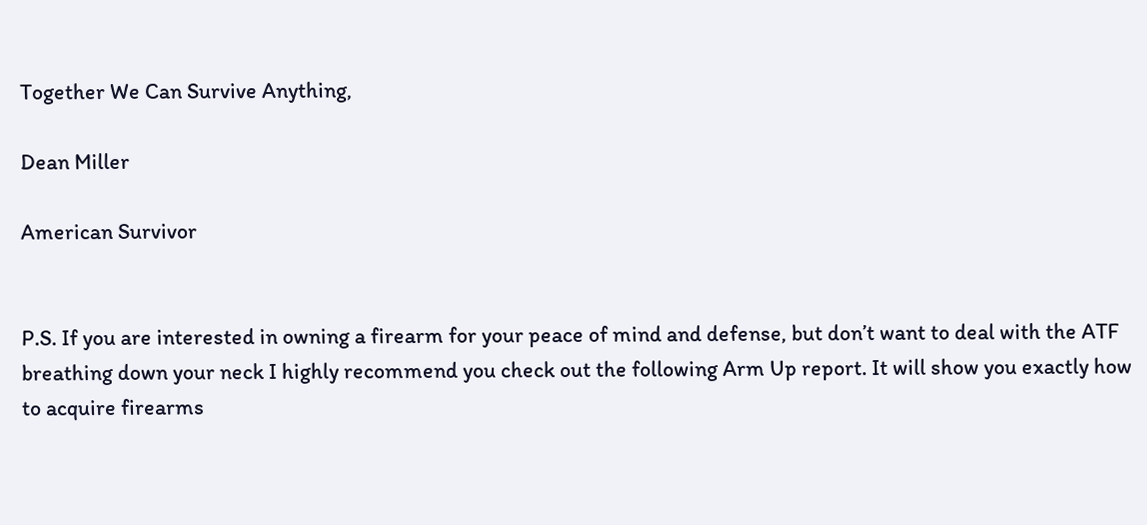Together We Can Survive Anything,

Dean Miller

American Survivor


P.S. If you are interested in owning a firearm for your peace of mind and defense, but don’t want to deal with the ATF breathing down your neck I highly recommend you check out the following Arm Up report. It will show you exactly how to acquire firearms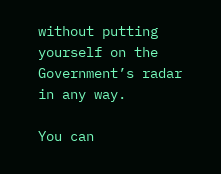without putting yourself on the Government’s radar in any way.

You can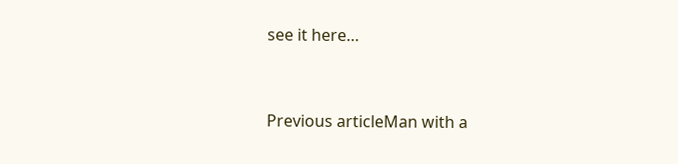see it here…


Previous articleMan with a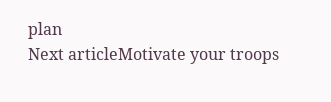plan
Next articleMotivate your troops